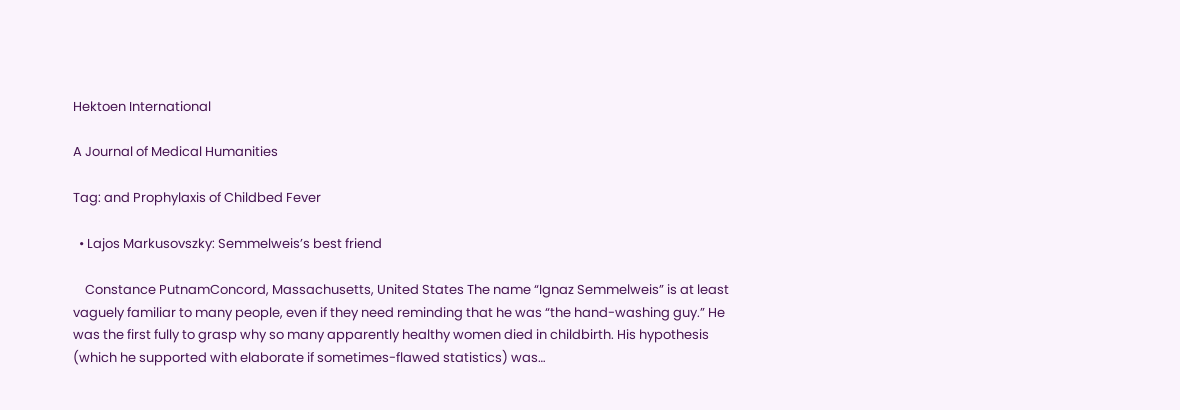Hektoen International

A Journal of Medical Humanities

Tag: and Prophylaxis of Childbed Fever

  • Lajos Markusovszky: Semmelweis’s best friend

    Constance PutnamConcord, Massachusetts, United States The name “Ignaz Semmelweis” is at least vaguely familiar to many people, even if they need reminding that he was “the hand-washing guy.” He was the first fully to grasp why so many apparently healthy women died in childbirth. His hypothesis (which he supported with elaborate if sometimes-flawed statistics) was…